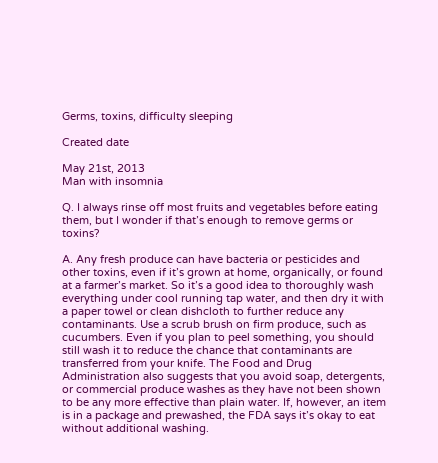Germs, toxins, difficulty sleeping

Created date

May 21st, 2013
Man with insomnia

Q. I always rinse off most fruits and vegetables before eating them, but I wonder if that’s enough to remove germs or toxins?

A. Any fresh produce can have bacteria or pesticides and other toxins, even if it’s grown at home, organically, or found at a farmer’s market. So it’s a good idea to thoroughly wash everything under cool running tap water, and then dry it with a paper towel or clean dishcloth to further reduce any contaminants. Use a scrub brush on firm produce, such as cucumbers. Even if you plan to peel something, you should still wash it to reduce the chance that contaminants are transferred from your knife. The Food and Drug Administration also suggests that you avoid soap, detergents, or commercial produce washes as they have not been shown to be any more effective than plain water. If, however, an item is in a package and prewashed, the FDA says it’s okay to eat without additional washing.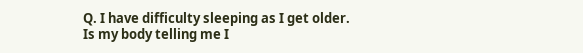Q. I have difficulty sleeping as I get older. Is my body telling me I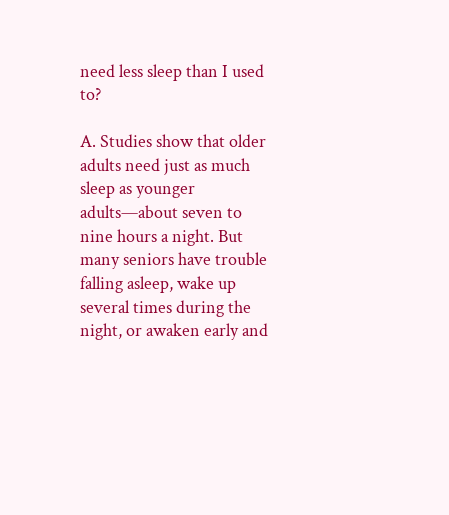need less sleep than I used to?

A. Studies show that older adults need just as much sleep as younger adults—about seven to nine hours a night. But many seniors have trouble falling asleep, wake up several times during the night, or awaken early and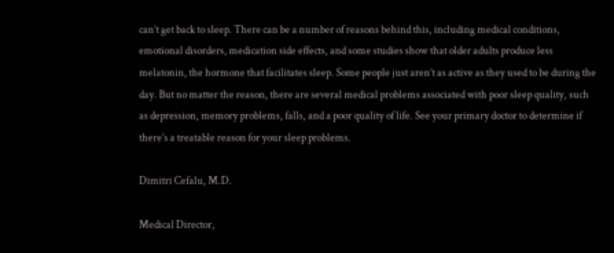can’t get back to sleep. There can be a number of reasons behind this, including medical conditions, emotional disorders, medication side effects, and some studies show that older adults produce less melatonin, the hormone that facilitates sleep. Some people just aren’t as active as they used to be during the day. But no matter the reason, there are several medical problems associated with poor sleep quality, such as depression, memory problems, falls, and a poor quality of life. See your primary doctor to determine if there’s a treatable reason for your sleep problems.

Dimitri Cefalu, M.D.

Medical Director,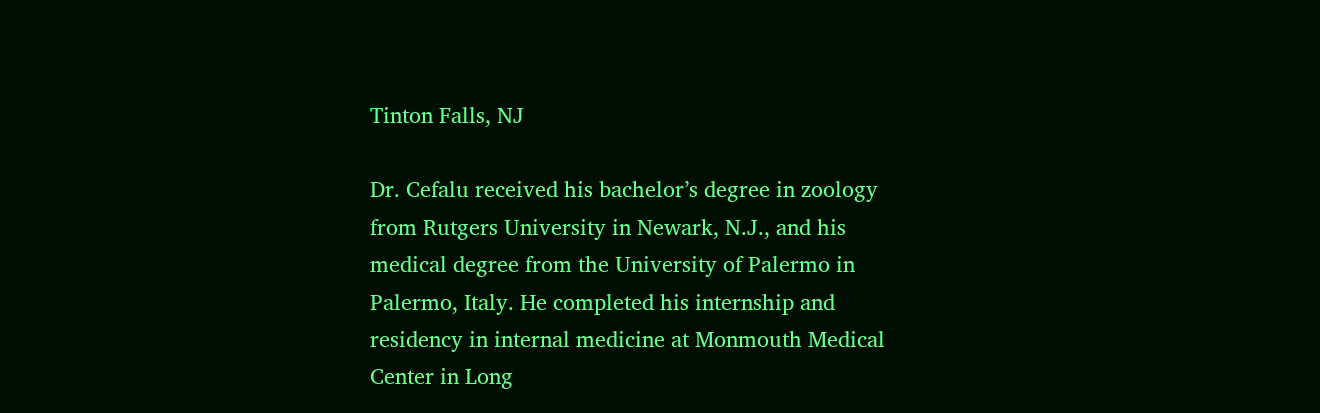Tinton Falls, NJ

Dr. Cefalu received his bachelor’s degree in zoology from Rutgers University in Newark, N.J., and his medical degree from the University of Palermo in Palermo, Italy. He completed his internship and residency in internal medicine at Monmouth Medical Center in Long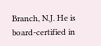Branch, N.J. He is board-certified in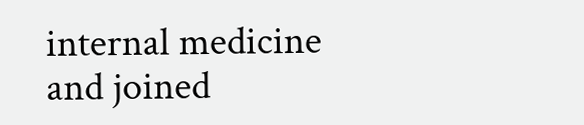internal medicine and joined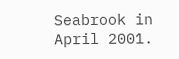Seabrook in April 2001.